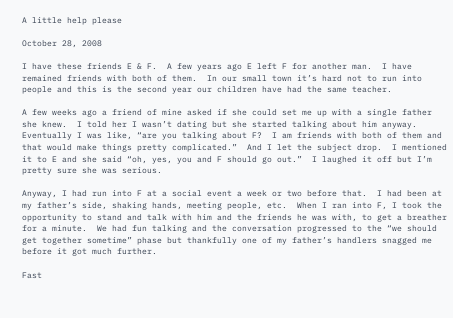A little help please

October 28, 2008

I have these friends E & F.  A few years ago E left F for another man.  I have remained friends with both of them.  In our small town it’s hard not to run into people and this is the second year our children have had the same teacher.

A few weeks ago a friend of mine asked if she could set me up with a single father she knew.  I told her I wasn’t dating but she started talking about him anyway.  Eventually I was like, “are you talking about F?  I am friends with both of them and that would make things pretty complicated.”  And I let the subject drop.  I mentioned it to E and she said “oh, yes, you and F should go out.”  I laughed it off but I’m pretty sure she was serious.

Anyway, I had run into F at a social event a week or two before that.  I had been at my father’s side, shaking hands, meeting people, etc.  When I ran into F, I took the opportunity to stand and talk with him and the friends he was with, to get a breather for a minute.  We had fun talking and the conversation progressed to the “we should get together sometime” phase but thankfully one of my father’s handlers snagged me before it got much further.

Fast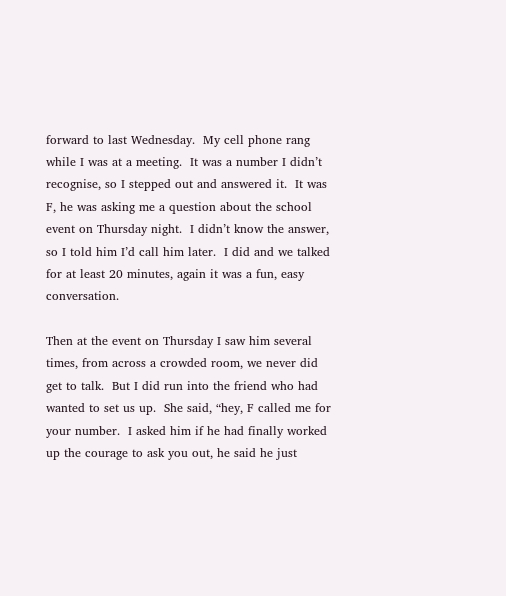forward to last Wednesday.  My cell phone rang while I was at a meeting.  It was a number I didn’t recognise, so I stepped out and answered it.  It was F, he was asking me a question about the school event on Thursday night.  I didn’t know the answer, so I told him I’d call him later.  I did and we talked for at least 20 minutes, again it was a fun, easy conversation.

Then at the event on Thursday I saw him several times, from across a crowded room, we never did get to talk.  But I did run into the friend who had wanted to set us up.  She said, “hey, F called me for your number.  I asked him if he had finally worked up the courage to ask you out, he said he just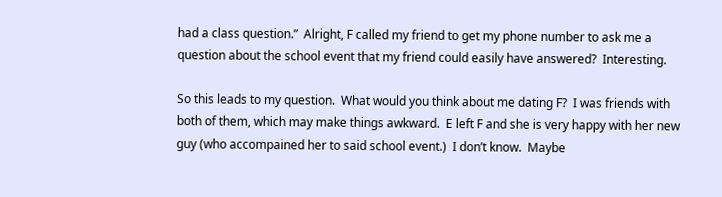had a class question.”  Alright, F called my friend to get my phone number to ask me a question about the school event that my friend could easily have answered?  Interesting.

So this leads to my question.  What would you think about me dating F?  I was friends with both of them, which may make things awkward.  E left F and she is very happy with her new guy (who accompained her to said school event.)  I don’t know.  Maybe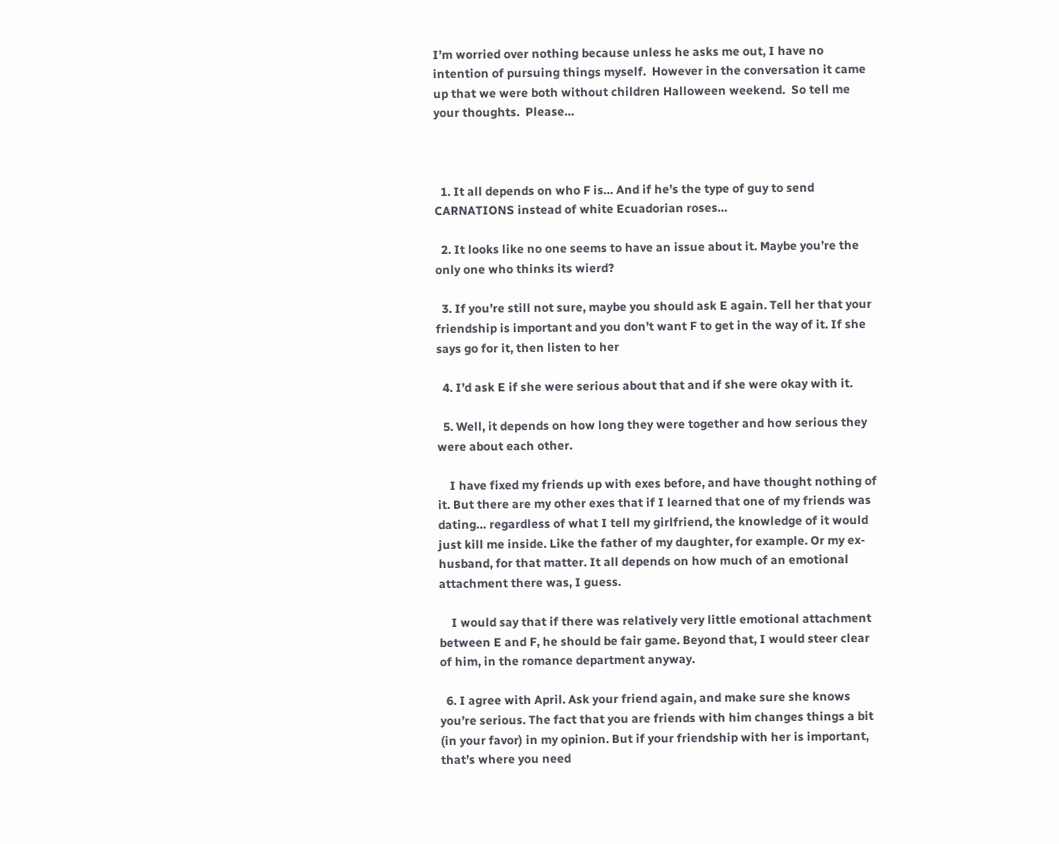I’m worried over nothing because unless he asks me out, I have no intention of pursuing things myself.  However in the conversation it came up that we were both without children Halloween weekend.  So tell me your thoughts.  Please…



  1. It all depends on who F is… And if he’s the type of guy to send CARNATIONS instead of white Ecuadorian roses…

  2. It looks like no one seems to have an issue about it. Maybe you’re the only one who thinks its wierd?

  3. If you’re still not sure, maybe you should ask E again. Tell her that your friendship is important and you don’t want F to get in the way of it. If she says go for it, then listen to her

  4. I’d ask E if she were serious about that and if she were okay with it.

  5. Well, it depends on how long they were together and how serious they were about each other.

    I have fixed my friends up with exes before, and have thought nothing of it. But there are my other exes that if I learned that one of my friends was dating… regardless of what I tell my girlfriend, the knowledge of it would just kill me inside. Like the father of my daughter, for example. Or my ex-husband, for that matter. It all depends on how much of an emotional attachment there was, I guess.

    I would say that if there was relatively very little emotional attachment between E and F, he should be fair game. Beyond that, I would steer clear of him, in the romance department anyway.

  6. I agree with April. Ask your friend again, and make sure she knows you’re serious. The fact that you are friends with him changes things a bit (in your favor) in my opinion. But if your friendship with her is important, that’s where you need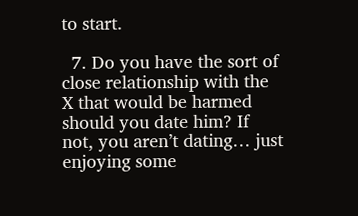to start.

  7. Do you have the sort of close relationship with the X that would be harmed should you date him? If not, you aren’t dating… just enjoying some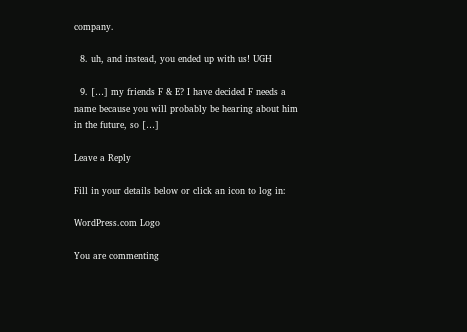company.

  8. uh, and instead, you ended up with us! UGH

  9. […] my friends F & E? I have decided F needs a name because you will probably be hearing about him in the future, so […]

Leave a Reply

Fill in your details below or click an icon to log in:

WordPress.com Logo

You are commenting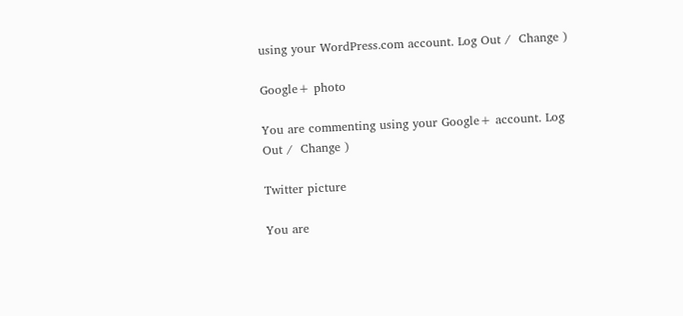using your WordPress.com account. Log Out /  Change )

Google+ photo

You are commenting using your Google+ account. Log Out /  Change )

Twitter picture

You are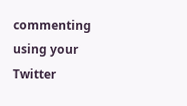commenting using your Twitter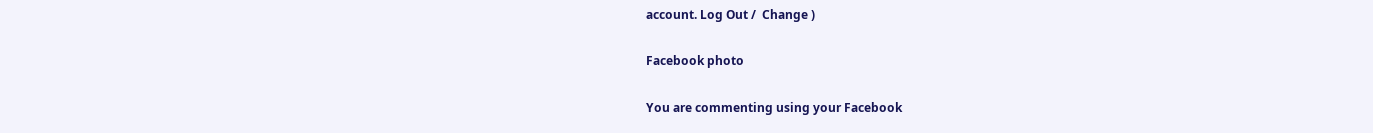account. Log Out /  Change )

Facebook photo

You are commenting using your Facebook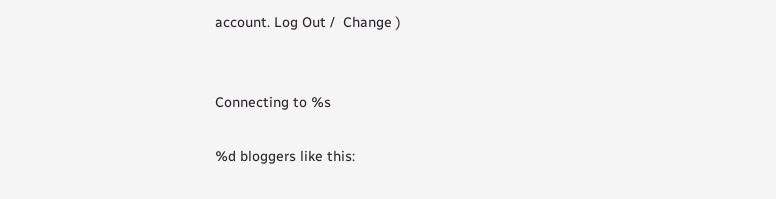account. Log Out /  Change )


Connecting to %s

%d bloggers like this: